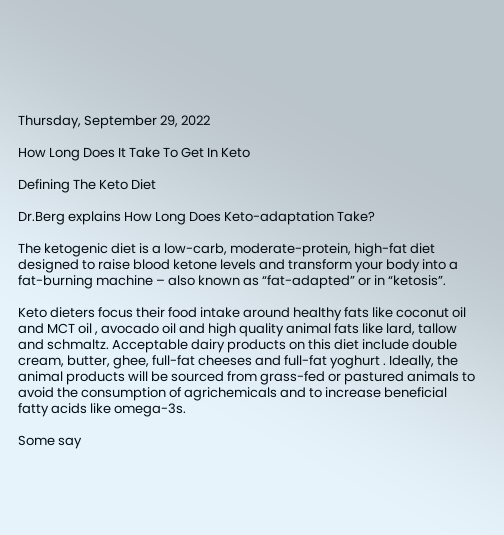Thursday, September 29, 2022

How Long Does It Take To Get In Keto

Defining The Keto Diet

Dr.Berg explains How Long Does Keto-adaptation Take?

The ketogenic diet is a low-carb, moderate-protein, high-fat diet designed to raise blood ketone levels and transform your body into a fat-burning machine – also known as “fat-adapted” or in “ketosis”.

Keto dieters focus their food intake around healthy fats like coconut oil and MCT oil , avocado oil and high quality animal fats like lard, tallow and schmaltz. Acceptable dairy products on this diet include double cream, butter, ghee, full-fat cheeses and full-fat yoghurt . Ideally, the animal products will be sourced from grass-fed or pastured animals to avoid the consumption of agrichemicals and to increase beneficial fatty acids like omega-3s.

Some say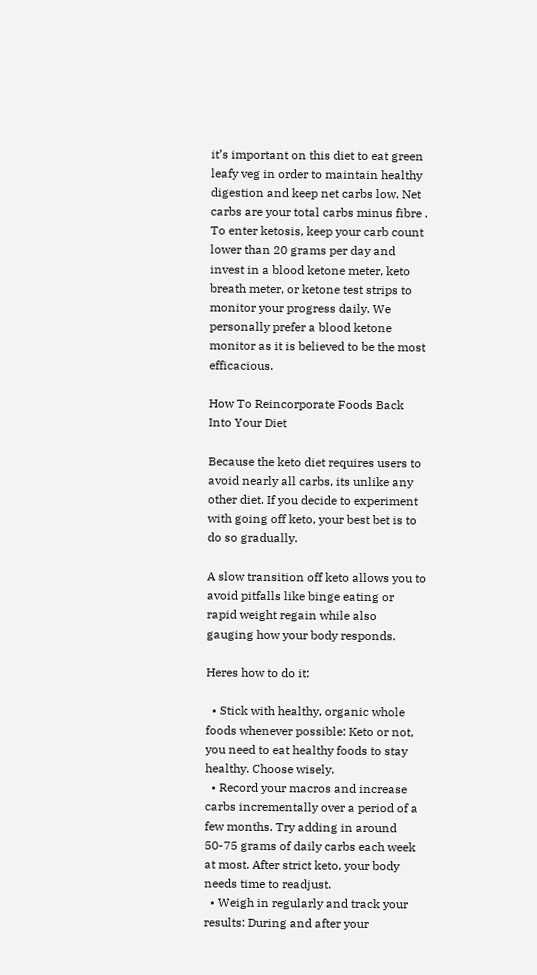it’s important on this diet to eat green leafy veg in order to maintain healthy digestion and keep net carbs low. Net carbs are your total carbs minus fibre . To enter ketosis, keep your carb count lower than 20 grams per day and invest in a blood ketone meter, keto breath meter, or ketone test strips to monitor your progress daily. We personally prefer a blood ketone monitor as it is believed to be the most efficacious.

How To Reincorporate Foods Back Into Your Diet

Because the keto diet requires users to avoid nearly all carbs, its unlike any other diet. If you decide to experiment with going off keto, your best bet is to do so gradually.

A slow transition off keto allows you to avoid pitfalls like binge eating or rapid weight regain while also gauging how your body responds.

Heres how to do it:

  • Stick with healthy, organic whole foods whenever possible: Keto or not, you need to eat healthy foods to stay healthy. Choose wisely.
  • Record your macros and increase carbs incrementally over a period of a few months. Try adding in around 50-75 grams of daily carbs each week at most. After strict keto, your body needs time to readjust.
  • Weigh in regularly and track your results: During and after your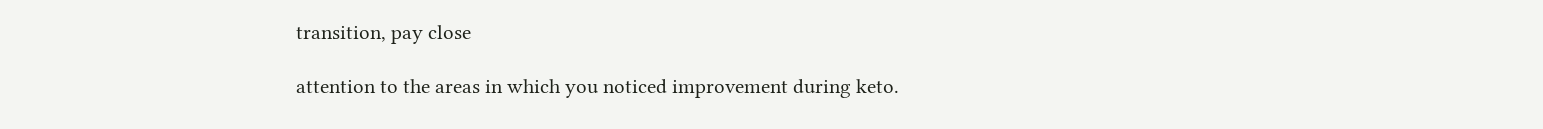transition, pay close

attention to the areas in which you noticed improvement during keto.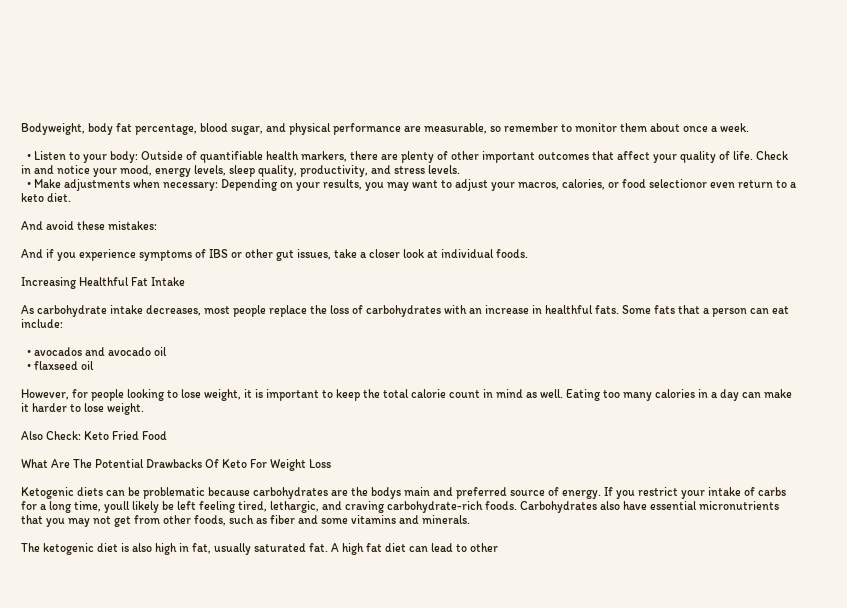Bodyweight, body fat percentage, blood sugar, and physical performance are measurable, so remember to monitor them about once a week.

  • Listen to your body: Outside of quantifiable health markers, there are plenty of other important outcomes that affect your quality of life. Check in and notice your mood, energy levels, sleep quality, productivity, and stress levels.
  • Make adjustments when necessary: Depending on your results, you may want to adjust your macros, calories, or food selectionor even return to a keto diet.

And avoid these mistakes:

And if you experience symptoms of IBS or other gut issues, take a closer look at individual foods.

Increasing Healthful Fat Intake

As carbohydrate intake decreases, most people replace the loss of carbohydrates with an increase in healthful fats. Some fats that a person can eat include:

  • avocados and avocado oil
  • flaxseed oil

However, for people looking to lose weight, it is important to keep the total calorie count in mind as well. Eating too many calories in a day can make it harder to lose weight.

Also Check: Keto Fried Food

What Are The Potential Drawbacks Of Keto For Weight Loss

Ketogenic diets can be problematic because carbohydrates are the bodys main and preferred source of energy. If you restrict your intake of carbs for a long time, youll likely be left feeling tired, lethargic, and craving carbohydrate-rich foods. Carbohydrates also have essential micronutrients that you may not get from other foods, such as fiber and some vitamins and minerals.

The ketogenic diet is also high in fat, usually saturated fat. A high fat diet can lead to other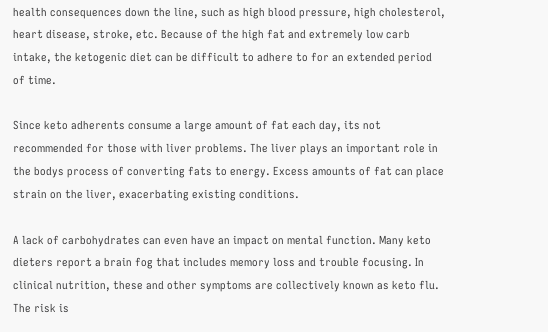health consequences down the line, such as high blood pressure, high cholesterol, heart disease, stroke, etc. Because of the high fat and extremely low carb intake, the ketogenic diet can be difficult to adhere to for an extended period of time.

Since keto adherents consume a large amount of fat each day, its not recommended for those with liver problems. The liver plays an important role in the bodys process of converting fats to energy. Excess amounts of fat can place strain on the liver, exacerbating existing conditions.

A lack of carbohydrates can even have an impact on mental function. Many keto dieters report a brain fog that includes memory loss and trouble focusing. In clinical nutrition, these and other symptoms are collectively known as keto flu. The risk is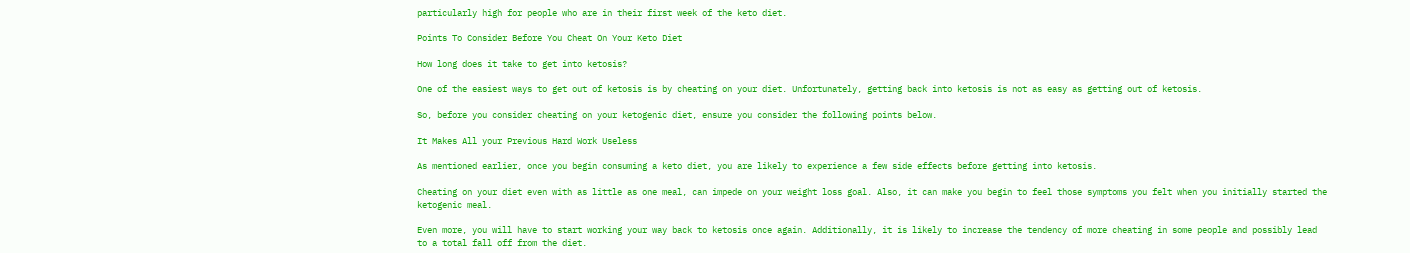particularly high for people who are in their first week of the keto diet.

Points To Consider Before You Cheat On Your Keto Diet

How long does it take to get into ketosis?

One of the easiest ways to get out of ketosis is by cheating on your diet. Unfortunately, getting back into ketosis is not as easy as getting out of ketosis.

So, before you consider cheating on your ketogenic diet, ensure you consider the following points below.

It Makes All your Previous Hard Work Useless

As mentioned earlier, once you begin consuming a keto diet, you are likely to experience a few side effects before getting into ketosis.

Cheating on your diet even with as little as one meal, can impede on your weight loss goal. Also, it can make you begin to feel those symptoms you felt when you initially started the ketogenic meal.

Even more, you will have to start working your way back to ketosis once again. Additionally, it is likely to increase the tendency of more cheating in some people and possibly lead to a total fall off from the diet.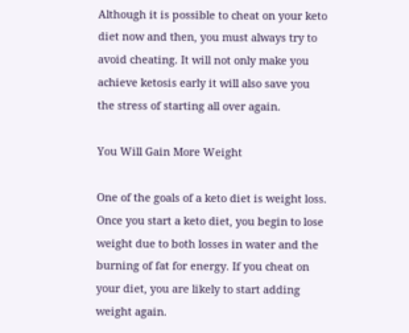Although it is possible to cheat on your keto diet now and then, you must always try to avoid cheating. It will not only make you achieve ketosis early it will also save you the stress of starting all over again.

You Will Gain More Weight

One of the goals of a keto diet is weight loss. Once you start a keto diet, you begin to lose weight due to both losses in water and the burning of fat for energy. If you cheat on your diet, you are likely to start adding weight again.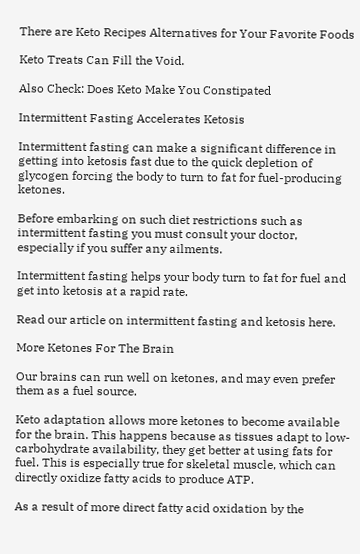There are Keto Recipes Alternatives for Your Favorite Foods

Keto Treats Can Fill the Void.

Also Check: Does Keto Make You Constipated

Intermittent Fasting Accelerates Ketosis

Intermittent fasting can make a significant difference in getting into ketosis fast due to the quick depletion of glycogen forcing the body to turn to fat for fuel-producing ketones.

Before embarking on such diet restrictions such as intermittent fasting you must consult your doctor, especially if you suffer any ailments.

Intermittent fasting helps your body turn to fat for fuel and get into ketosis at a rapid rate.

Read our article on intermittent fasting and ketosis here.

More Ketones For The Brain

Our brains can run well on ketones, and may even prefer them as a fuel source.

Keto adaptation allows more ketones to become available for the brain. This happens because as tissues adapt to low-carbohydrate availability, they get better at using fats for fuel. This is especially true for skeletal muscle, which can directly oxidize fatty acids to produce ATP.

As a result of more direct fatty acid oxidation by the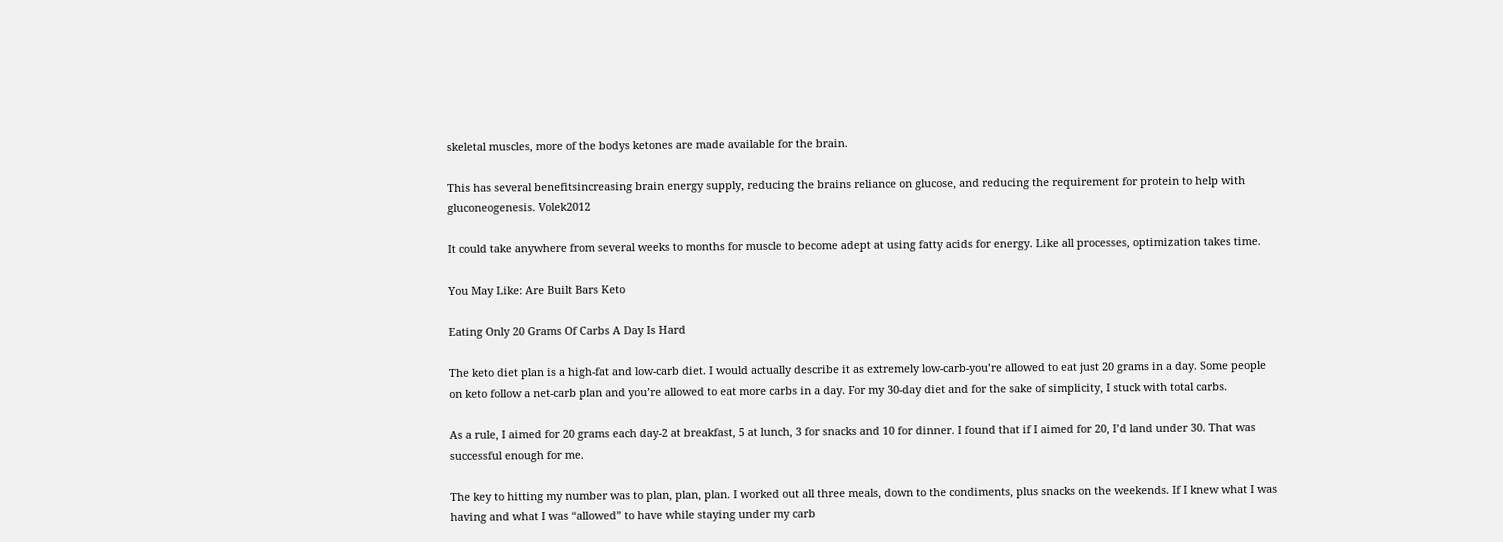skeletal muscles, more of the bodys ketones are made available for the brain.

This has several benefitsincreasing brain energy supply, reducing the brains reliance on glucose, and reducing the requirement for protein to help with gluconeogenesis. Volek2012

It could take anywhere from several weeks to months for muscle to become adept at using fatty acids for energy. Like all processes, optimization takes time.

You May Like: Are Built Bars Keto

Eating Only 20 Grams Of Carbs A Day Is Hard

The keto diet plan is a high-fat and low-carb diet. I would actually describe it as extremely low-carb-you’re allowed to eat just 20 grams in a day. Some people on keto follow a net-carb plan and you’re allowed to eat more carbs in a day. For my 30-day diet and for the sake of simplicity, I stuck with total carbs.

As a rule, I aimed for 20 grams each day-2 at breakfast, 5 at lunch, 3 for snacks and 10 for dinner. I found that if I aimed for 20, I’d land under 30. That was successful enough for me.

The key to hitting my number was to plan, plan, plan. I worked out all three meals, down to the condiments, plus snacks on the weekends. If I knew what I was having and what I was “allowed” to have while staying under my carb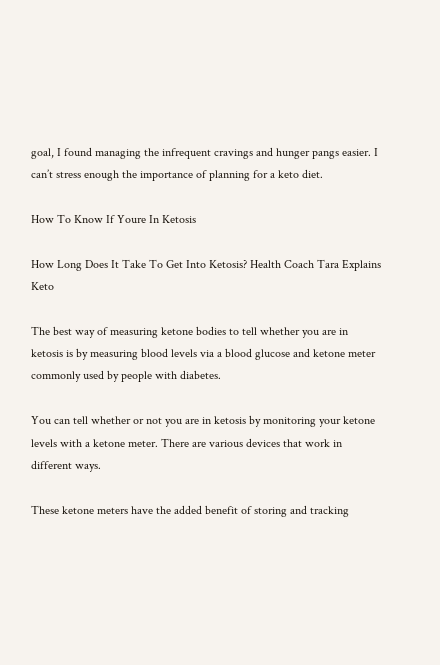goal, I found managing the infrequent cravings and hunger pangs easier. I can’t stress enough the importance of planning for a keto diet.

How To Know If Youre In Ketosis

How Long Does It Take To Get Into Ketosis? Health Coach Tara Explains Keto

The best way of measuring ketone bodies to tell whether you are in ketosis is by measuring blood levels via a blood glucose and ketone meter commonly used by people with diabetes.

You can tell whether or not you are in ketosis by monitoring your ketone levels with a ketone meter. There are various devices that work in different ways.

These ketone meters have the added benefit of storing and tracking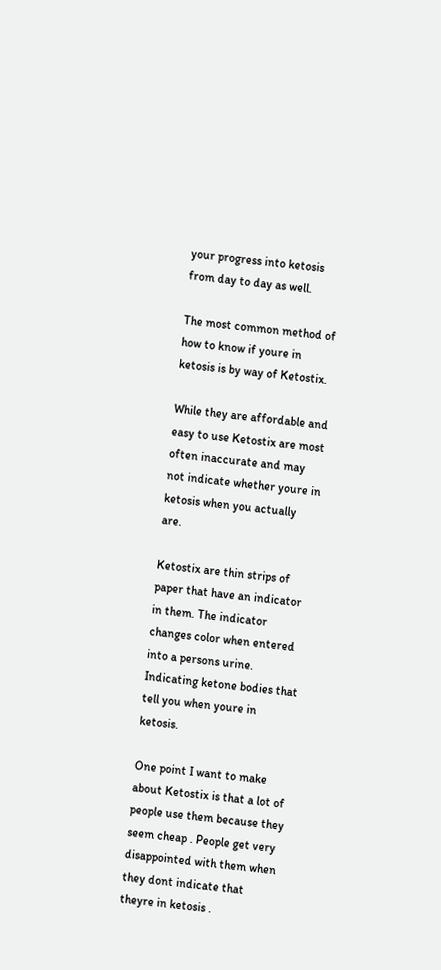your progress into ketosis from day to day as well.

The most common method of how to know if youre in ketosis is by way of Ketostix.

While they are affordable and easy to use Ketostix are most often inaccurate and may not indicate whether youre in ketosis when you actually are.

Ketostix are thin strips of paper that have an indicator in them. The indicator changes color when entered into a persons urine. Indicating ketone bodies that tell you when youre in ketosis.

One point I want to make about Ketostix is that a lot of people use them because they seem cheap . People get very disappointed with them when they dont indicate that theyre in ketosis .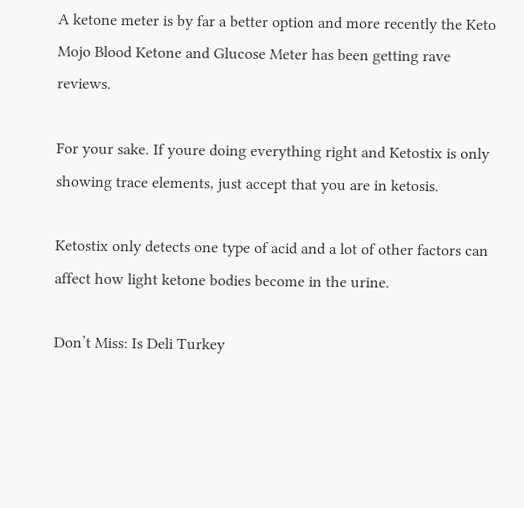A ketone meter is by far a better option and more recently the Keto Mojo Blood Ketone and Glucose Meter has been getting rave reviews.

For your sake. If youre doing everything right and Ketostix is only showing trace elements, just accept that you are in ketosis.

Ketostix only detects one type of acid and a lot of other factors can affect how light ketone bodies become in the urine.

Don’t Miss: Is Deli Turkey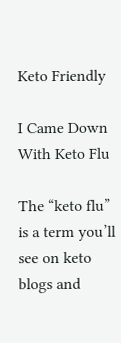Keto Friendly

I Came Down With Keto Flu

The “keto flu” is a term you’ll see on keto blogs and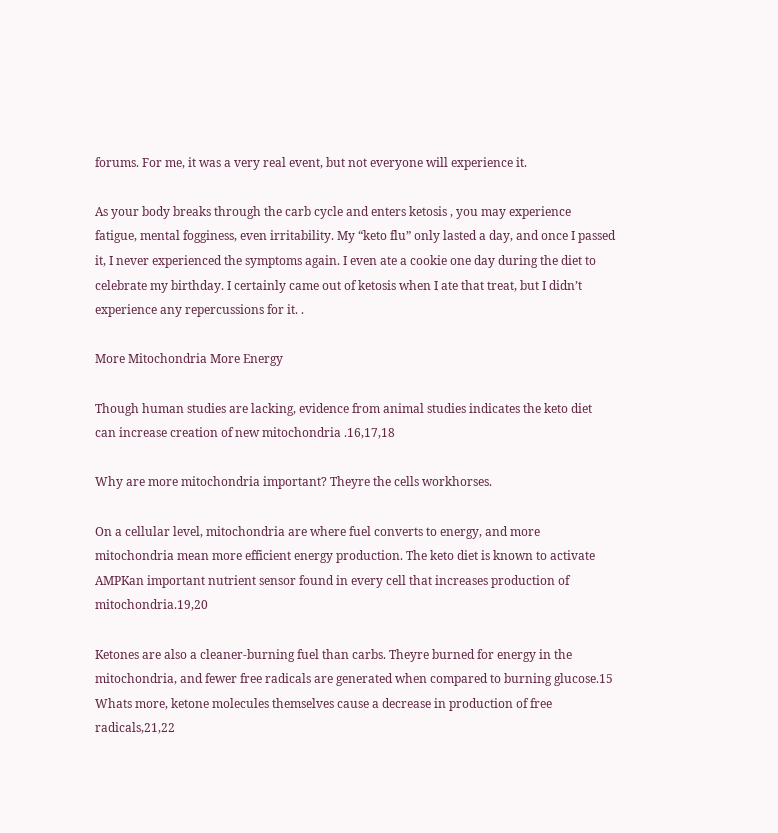forums. For me, it was a very real event, but not everyone will experience it.

As your body breaks through the carb cycle and enters ketosis , you may experience fatigue, mental fogginess, even irritability. My “keto flu” only lasted a day, and once I passed it, I never experienced the symptoms again. I even ate a cookie one day during the diet to celebrate my birthday. I certainly came out of ketosis when I ate that treat, but I didn’t experience any repercussions for it. .

More Mitochondria More Energy

Though human studies are lacking, evidence from animal studies indicates the keto diet can increase creation of new mitochondria .16,17,18

Why are more mitochondria important? Theyre the cells workhorses.

On a cellular level, mitochondria are where fuel converts to energy, and more mitochondria mean more efficient energy production. The keto diet is known to activate AMPKan important nutrient sensor found in every cell that increases production of mitochondria.19,20

Ketones are also a cleaner-burning fuel than carbs. Theyre burned for energy in the mitochondria, and fewer free radicals are generated when compared to burning glucose.15 Whats more, ketone molecules themselves cause a decrease in production of free radicals,21,22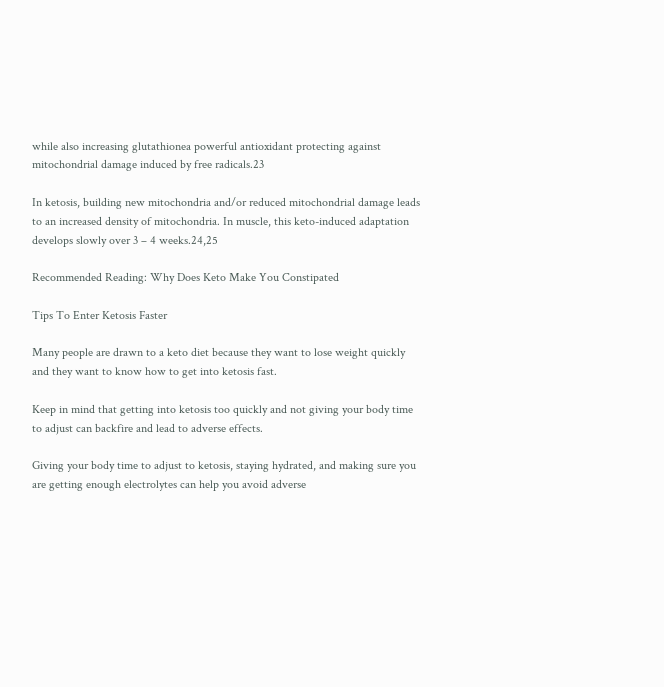while also increasing glutathionea powerful antioxidant protecting against mitochondrial damage induced by free radicals.23

In ketosis, building new mitochondria and/or reduced mitochondrial damage leads to an increased density of mitochondria. In muscle, this keto-induced adaptation develops slowly over 3 – 4 weeks.24,25

Recommended Reading: Why Does Keto Make You Constipated

Tips To Enter Ketosis Faster

Many people are drawn to a keto diet because they want to lose weight quickly and they want to know how to get into ketosis fast.

Keep in mind that getting into ketosis too quickly and not giving your body time to adjust can backfire and lead to adverse effects.

Giving your body time to adjust to ketosis, staying hydrated, and making sure you are getting enough electrolytes can help you avoid adverse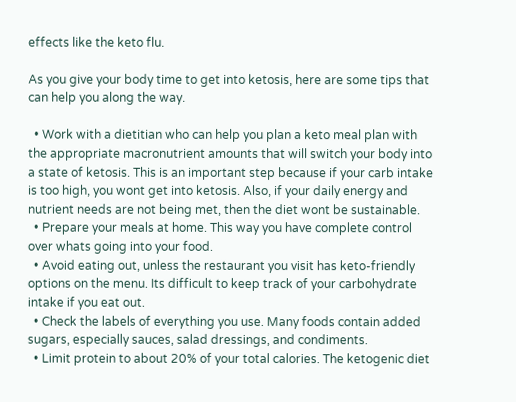effects like the keto flu.

As you give your body time to get into ketosis, here are some tips that can help you along the way.

  • Work with a dietitian who can help you plan a keto meal plan with the appropriate macronutrient amounts that will switch your body into a state of ketosis. This is an important step because if your carb intake is too high, you wont get into ketosis. Also, if your daily energy and nutrient needs are not being met, then the diet wont be sustainable.
  • Prepare your meals at home. This way you have complete control over whats going into your food.
  • Avoid eating out, unless the restaurant you visit has keto-friendly options on the menu. Its difficult to keep track of your carbohydrate intake if you eat out.
  • Check the labels of everything you use. Many foods contain added sugars, especially sauces, salad dressings, and condiments.
  • Limit protein to about 20% of your total calories. The ketogenic diet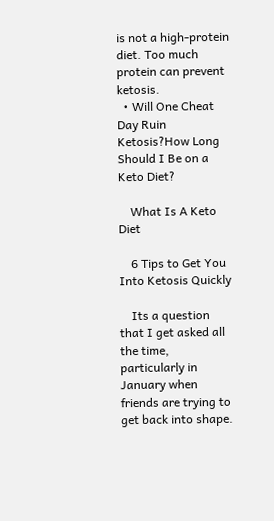is not a high-protein diet. Too much protein can prevent ketosis.
  • Will One Cheat Day Ruin Ketosis?How Long Should I Be on a Keto Diet?

    What Is A Keto Diet

    6 Tips to Get You Into Ketosis Quickly

    Its a question that I get asked all the time, particularly in January when friends are trying to get back into shape.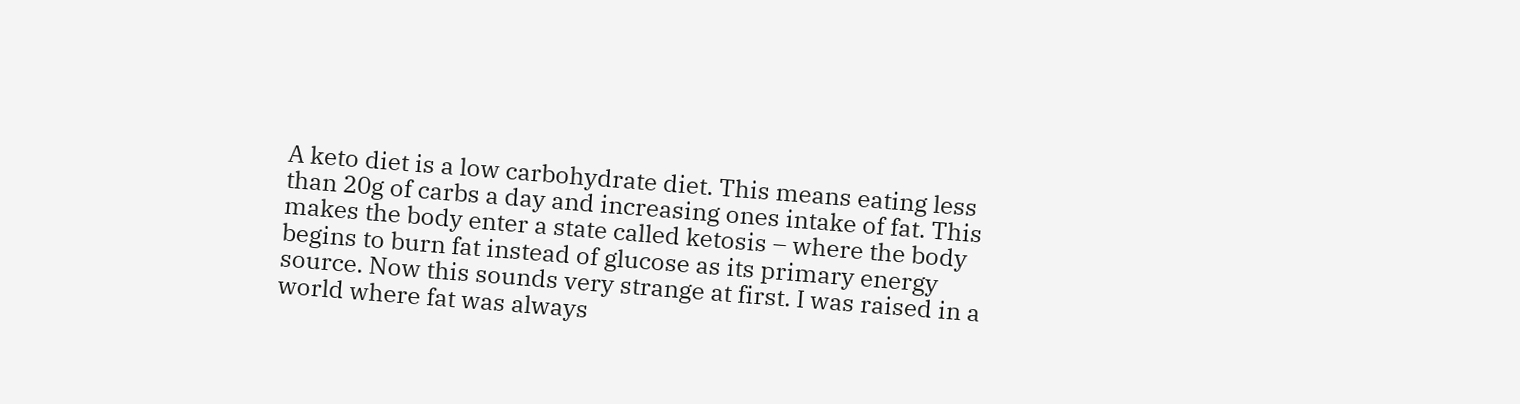A keto diet is a low carbohydrate diet. This means eating less than 20g of carbs a day and increasing ones intake of fat. This makes the body enter a state called ketosis – where the body begins to burn fat instead of glucose as its primary energy source. Now this sounds very strange at first. I was raised in a world where fat was always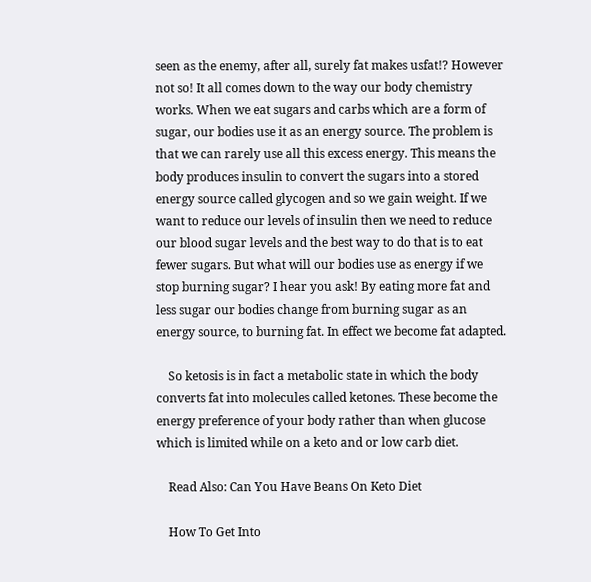seen as the enemy, after all, surely fat makes usfat!? However not so! It all comes down to the way our body chemistry works. When we eat sugars and carbs which are a form of sugar, our bodies use it as an energy source. The problem is that we can rarely use all this excess energy. This means the body produces insulin to convert the sugars into a stored energy source called glycogen and so we gain weight. If we want to reduce our levels of insulin then we need to reduce our blood sugar levels and the best way to do that is to eat fewer sugars. But what will our bodies use as energy if we stop burning sugar? I hear you ask! By eating more fat and less sugar our bodies change from burning sugar as an energy source, to burning fat. In effect we become fat adapted.

    So ketosis is in fact a metabolic state in which the body converts fat into molecules called ketones. These become the energy preference of your body rather than when glucose which is limited while on a keto and or low carb diet.

    Read Also: Can You Have Beans On Keto Diet

    How To Get Into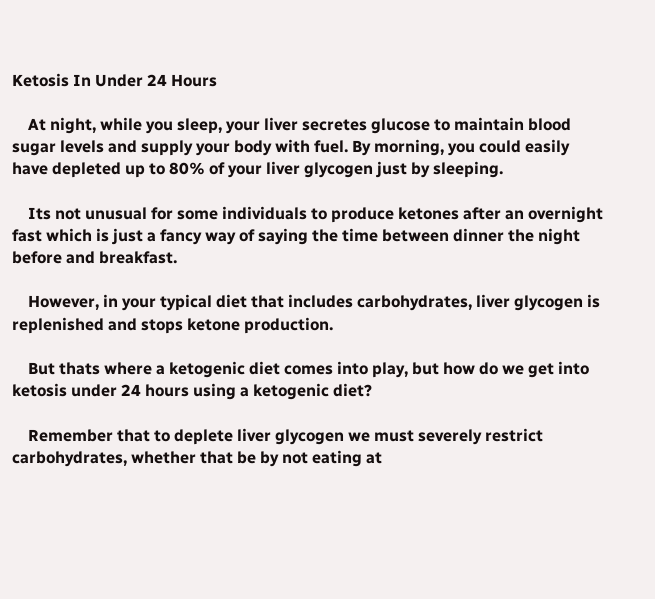Ketosis In Under 24 Hours

    At night, while you sleep, your liver secretes glucose to maintain blood sugar levels and supply your body with fuel. By morning, you could easily have depleted up to 80% of your liver glycogen just by sleeping.

    Its not unusual for some individuals to produce ketones after an overnight fast which is just a fancy way of saying the time between dinner the night before and breakfast.

    However, in your typical diet that includes carbohydrates, liver glycogen is replenished and stops ketone production.

    But thats where a ketogenic diet comes into play, but how do we get into ketosis under 24 hours using a ketogenic diet?

    Remember that to deplete liver glycogen we must severely restrict carbohydrates, whether that be by not eating at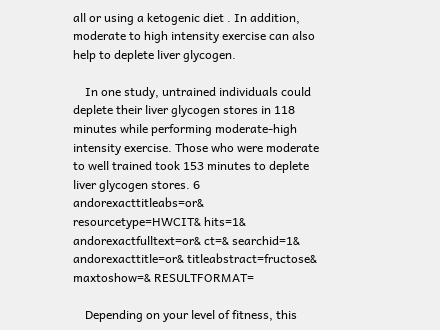all or using a ketogenic diet . In addition, moderate to high intensity exercise can also help to deplete liver glycogen.

    In one study, untrained individuals could deplete their liver glycogen stores in 118 minutes while performing moderate-high intensity exercise. Those who were moderate to well trained took 153 minutes to deplete liver glycogen stores. 6 andorexacttitleabs=or& resourcetype=HWCIT& hits=1& andorexactfulltext=or& ct=& searchid=1& andorexacttitle=or& titleabstract=fructose& maxtoshow=& RESULTFORMAT=

    Depending on your level of fitness, this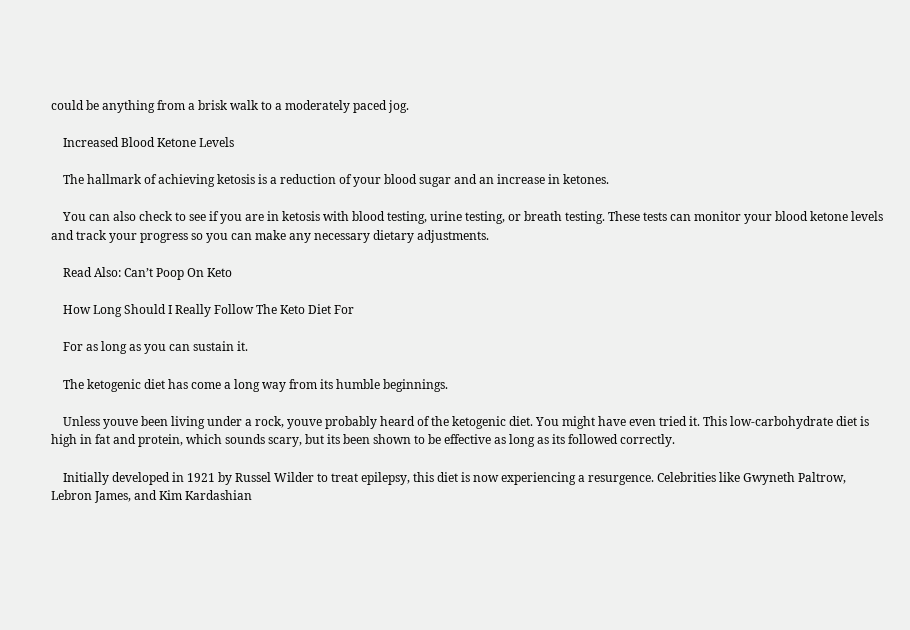could be anything from a brisk walk to a moderately paced jog.

    Increased Blood Ketone Levels

    The hallmark of achieving ketosis is a reduction of your blood sugar and an increase in ketones.

    You can also check to see if you are in ketosis with blood testing, urine testing, or breath testing. These tests can monitor your blood ketone levels and track your progress so you can make any necessary dietary adjustments.

    Read Also: Can’t Poop On Keto

    How Long Should I Really Follow The Keto Diet For

    For as long as you can sustain it.

    The ketogenic diet has come a long way from its humble beginnings.

    Unless youve been living under a rock, youve probably heard of the ketogenic diet. You might have even tried it. This low-carbohydrate diet is high in fat and protein, which sounds scary, but its been shown to be effective as long as its followed correctly.

    Initially developed in 1921 by Russel Wilder to treat epilepsy, this diet is now experiencing a resurgence. Celebrities like Gwyneth Paltrow, Lebron James, and Kim Kardashian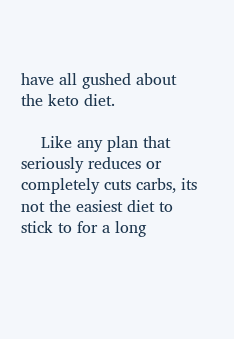have all gushed about the keto diet.

    Like any plan that seriously reduces or completely cuts carbs, its not the easiest diet to stick to for a long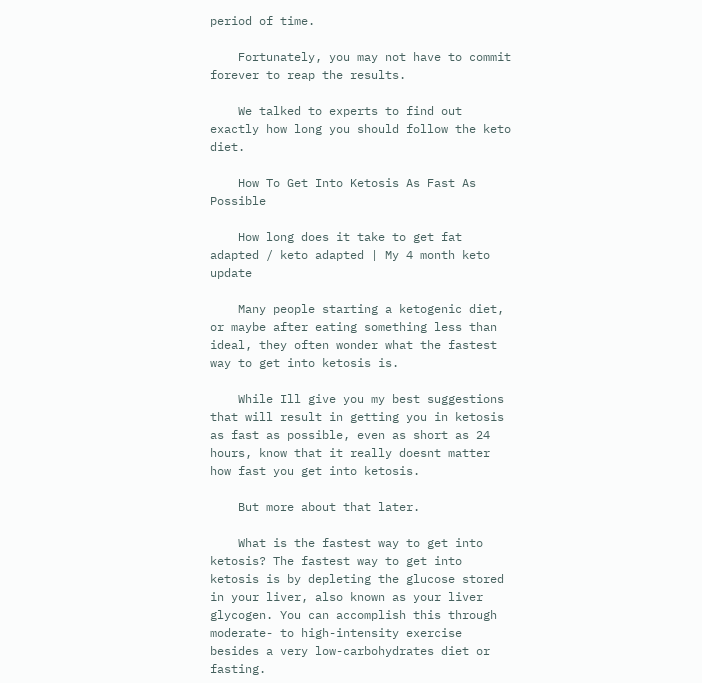period of time.

    Fortunately, you may not have to commit forever to reap the results.

    We talked to experts to find out exactly how long you should follow the keto diet.

    How To Get Into Ketosis As Fast As Possible

    How long does it take to get fat adapted / keto adapted | My 4 month keto update

    Many people starting a ketogenic diet, or maybe after eating something less than ideal, they often wonder what the fastest way to get into ketosis is.

    While Ill give you my best suggestions that will result in getting you in ketosis as fast as possible, even as short as 24 hours, know that it really doesnt matter how fast you get into ketosis.

    But more about that later.

    What is the fastest way to get into ketosis? The fastest way to get into ketosis is by depleting the glucose stored in your liver, also known as your liver glycogen. You can accomplish this through moderate- to high-intensity exercise besides a very low-carbohydrates diet or fasting.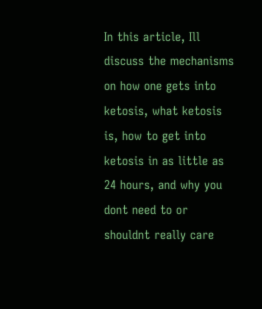In this article, Ill discuss the mechanisms on how one gets into ketosis, what ketosis is, how to get into ketosis in as little as 24 hours, and why you dont need to or shouldnt really care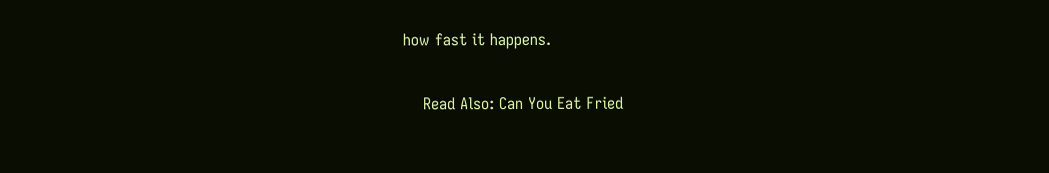how fast it happens.

    Read Also: Can You Eat Fried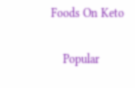Foods On Keto

    Popular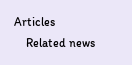Articles
    Related news